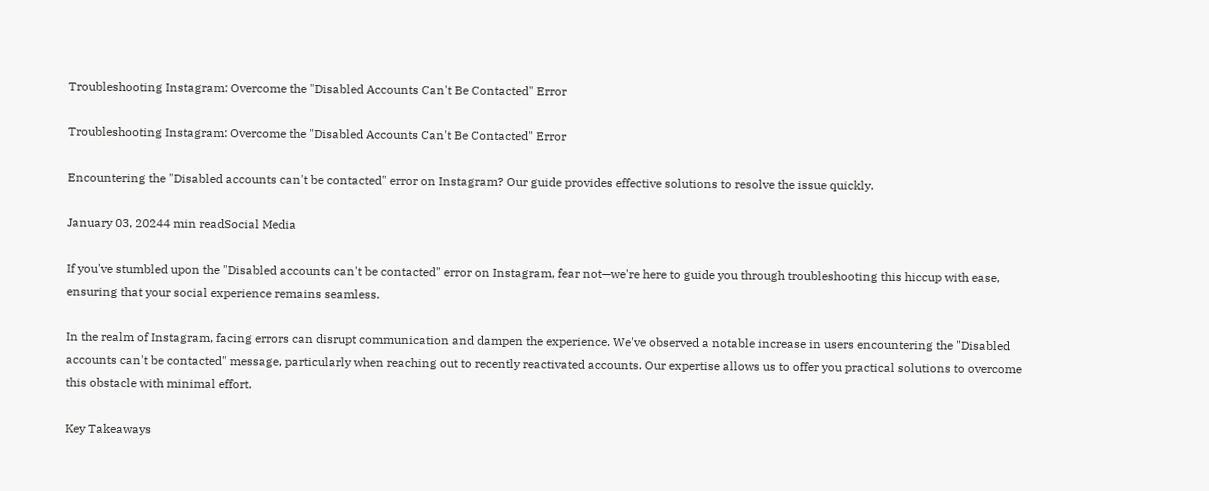Troubleshooting Instagram: Overcome the "Disabled Accounts Can't Be Contacted" Error

Troubleshooting Instagram: Overcome the "Disabled Accounts Can't Be Contacted" Error

Encountering the "Disabled accounts can't be contacted" error on Instagram? Our guide provides effective solutions to resolve the issue quickly.

January 03, 20244 min readSocial Media

If you've stumbled upon the "Disabled accounts can't be contacted" error on Instagram, fear not—we're here to guide you through troubleshooting this hiccup with ease, ensuring that your social experience remains seamless.

In the realm of Instagram, facing errors can disrupt communication and dampen the experience. We've observed a notable increase in users encountering the "Disabled accounts can't be contacted" message, particularly when reaching out to recently reactivated accounts. Our expertise allows us to offer you practical solutions to overcome this obstacle with minimal effort.

Key Takeaways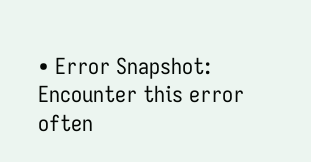• Error Snapshot: Encounter this error often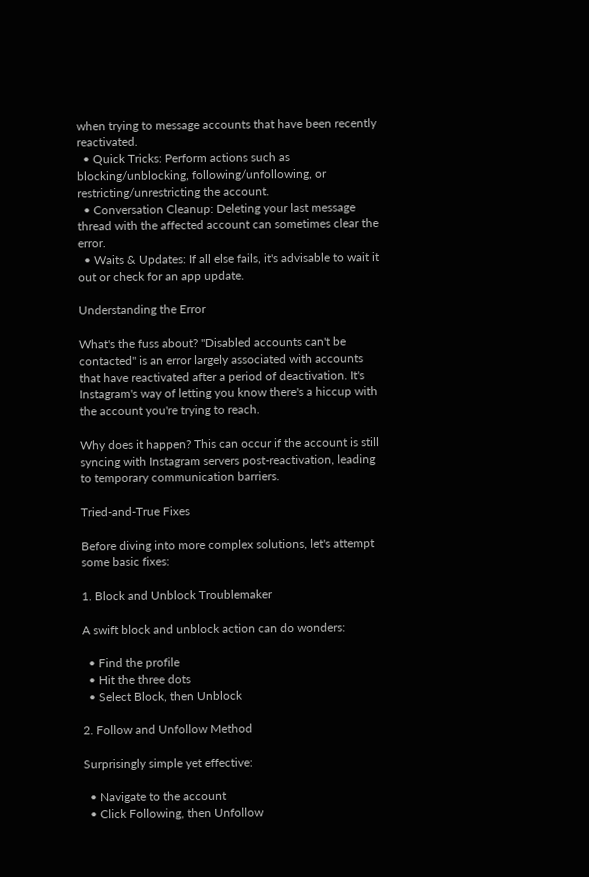when trying to message accounts that have been recently reactivated.
  • Quick Tricks: Perform actions such as blocking/unblocking, following/unfollowing, or restricting/unrestricting the account.
  • Conversation Cleanup: Deleting your last message thread with the affected account can sometimes clear the error.
  • Waits & Updates: If all else fails, it's advisable to wait it out or check for an app update.

Understanding the Error

What's the fuss about? "Disabled accounts can't be contacted" is an error largely associated with accounts that have reactivated after a period of deactivation. It's Instagram's way of letting you know there's a hiccup with the account you're trying to reach.

Why does it happen? This can occur if the account is still syncing with Instagram servers post-reactivation, leading to temporary communication barriers.

Tried-and-True Fixes

Before diving into more complex solutions, let's attempt some basic fixes:

1. Block and Unblock Troublemaker

A swift block and unblock action can do wonders:

  • Find the profile
  • Hit the three dots
  • Select Block, then Unblock

2. Follow and Unfollow Method

Surprisingly simple yet effective:

  • Navigate to the account
  • Click Following, then Unfollow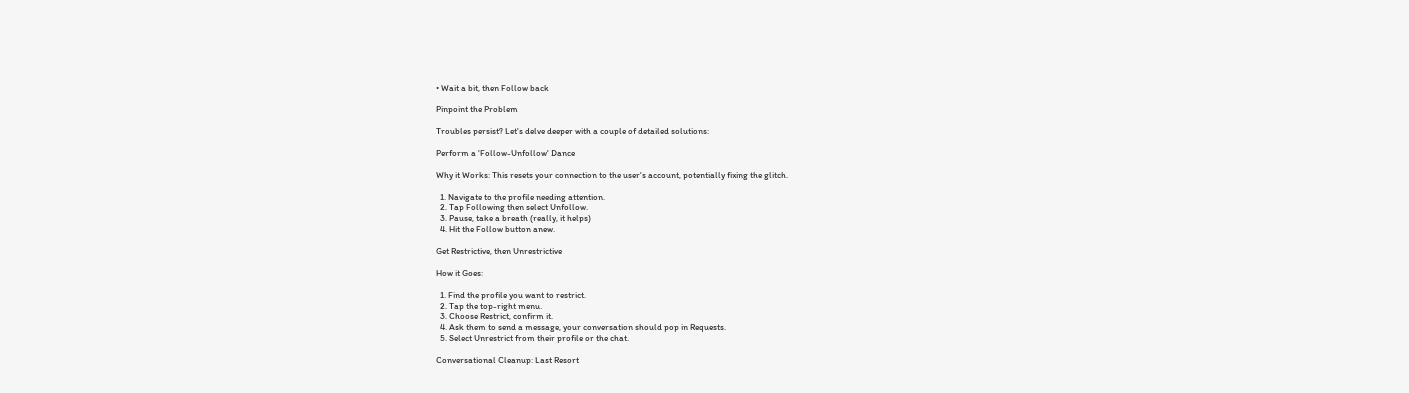• Wait a bit, then Follow back

Pinpoint the Problem

Troubles persist? Let's delve deeper with a couple of detailed solutions:

Perform a 'Follow-Unfollow' Dance

Why it Works: This resets your connection to the user's account, potentially fixing the glitch.

  1. Navigate to the profile needing attention.
  2. Tap Following then select Unfollow.
  3. Pause, take a breath (really, it helps)
  4. Hit the Follow button anew.

Get Restrictive, then Unrestrictive

How it Goes:

  1. Find the profile you want to restrict.
  2. Tap the top-right menu.
  3. Choose Restrict, confirm it.
  4. Ask them to send a message, your conversation should pop in Requests.
  5. Select Unrestrict from their profile or the chat.

Conversational Cleanup: Last Resort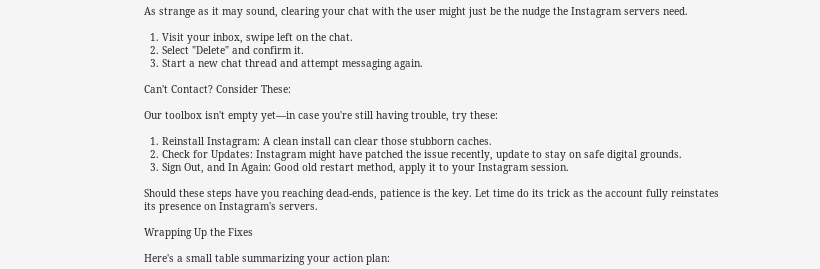As strange as it may sound, clearing your chat with the user might just be the nudge the Instagram servers need.

  1. Visit your inbox, swipe left on the chat.
  2. Select "Delete" and confirm it.
  3. Start a new chat thread and attempt messaging again.

Can't Contact? Consider These:

Our toolbox isn't empty yet—in case you're still having trouble, try these:

  1. Reinstall Instagram: A clean install can clear those stubborn caches.
  2. Check for Updates: Instagram might have patched the issue recently, update to stay on safe digital grounds.
  3. Sign Out, and In Again: Good old restart method, apply it to your Instagram session.

Should these steps have you reaching dead-ends, patience is the key. Let time do its trick as the account fully reinstates its presence on Instagram's servers.

Wrapping Up the Fixes

Here's a small table summarizing your action plan: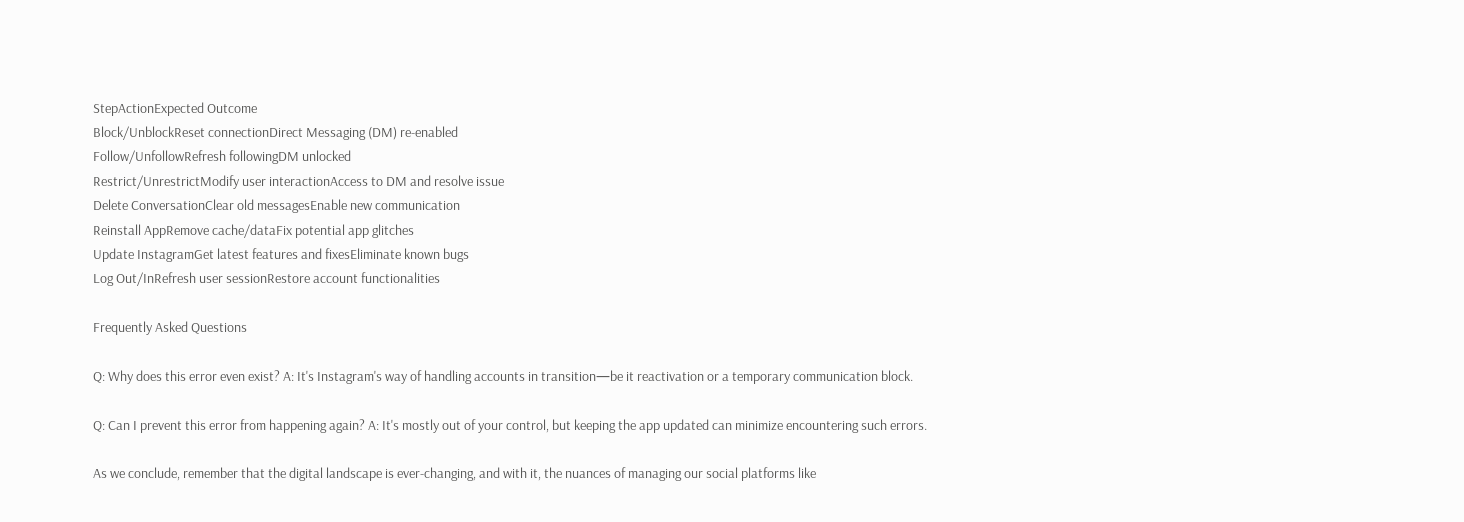StepActionExpected Outcome
Block/UnblockReset connectionDirect Messaging (DM) re-enabled
Follow/UnfollowRefresh followingDM unlocked
Restrict/UnrestrictModify user interactionAccess to DM and resolve issue
Delete ConversationClear old messagesEnable new communication
Reinstall AppRemove cache/dataFix potential app glitches
Update InstagramGet latest features and fixesEliminate known bugs
Log Out/InRefresh user sessionRestore account functionalities

Frequently Asked Questions

Q: Why does this error even exist? A: It's Instagram's way of handling accounts in transition—be it reactivation or a temporary communication block.

Q: Can I prevent this error from happening again? A: It's mostly out of your control, but keeping the app updated can minimize encountering such errors.

As we conclude, remember that the digital landscape is ever-changing, and with it, the nuances of managing our social platforms like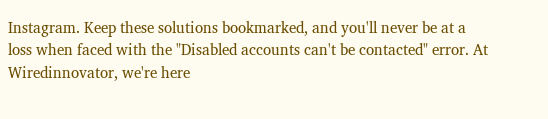Instagram. Keep these solutions bookmarked, and you'll never be at a loss when faced with the "Disabled accounts can't be contacted" error. At Wiredinnovator, we're here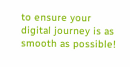to ensure your digital journey is as smooth as possible!